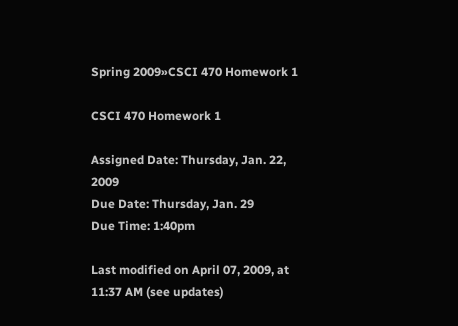Spring 2009»CSCI 470 Homework 1

CSCI 470 Homework 1

Assigned Date: Thursday, Jan. 22, 2009
Due Date: Thursday, Jan. 29
Due Time: 1:40pm

Last modified on April 07, 2009, at 11:37 AM (see updates)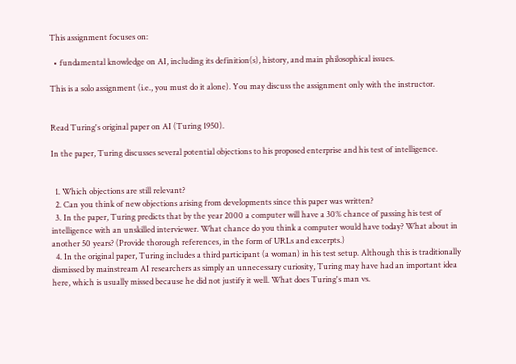This assignment focuses on:

  • fundamental knowledge on AI, including its definition(s), history, and main philosophical issues.

This is a solo assignment (i.e., you must do it alone). You may discuss the assignment only with the instructor.


Read Turing's original paper on AI (Turing 1950).

In the paper, Turing discusses several potential objections to his proposed enterprise and his test of intelligence.


  1. Which objections are still relevant?
  2. Can you think of new objections arising from developments since this paper was written?
  3. In the paper, Turing predicts that by the year 2000 a computer will have a 30% chance of passing his test of intelligence with an unskilled interviewer. What chance do you think a computer would have today? What about in another 50 years? (Provide thorough references, in the form of URLs and excerpts.)
  4. In the original paper, Turing includes a third participant (a woman) in his test setup. Although this is traditionally dismissed by mainstream AI researchers as simply an unnecessary curiosity, Turing may have had an important idea here, which is usually missed because he did not justify it well. What does Turing's man vs.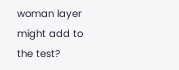woman layer might add to the test?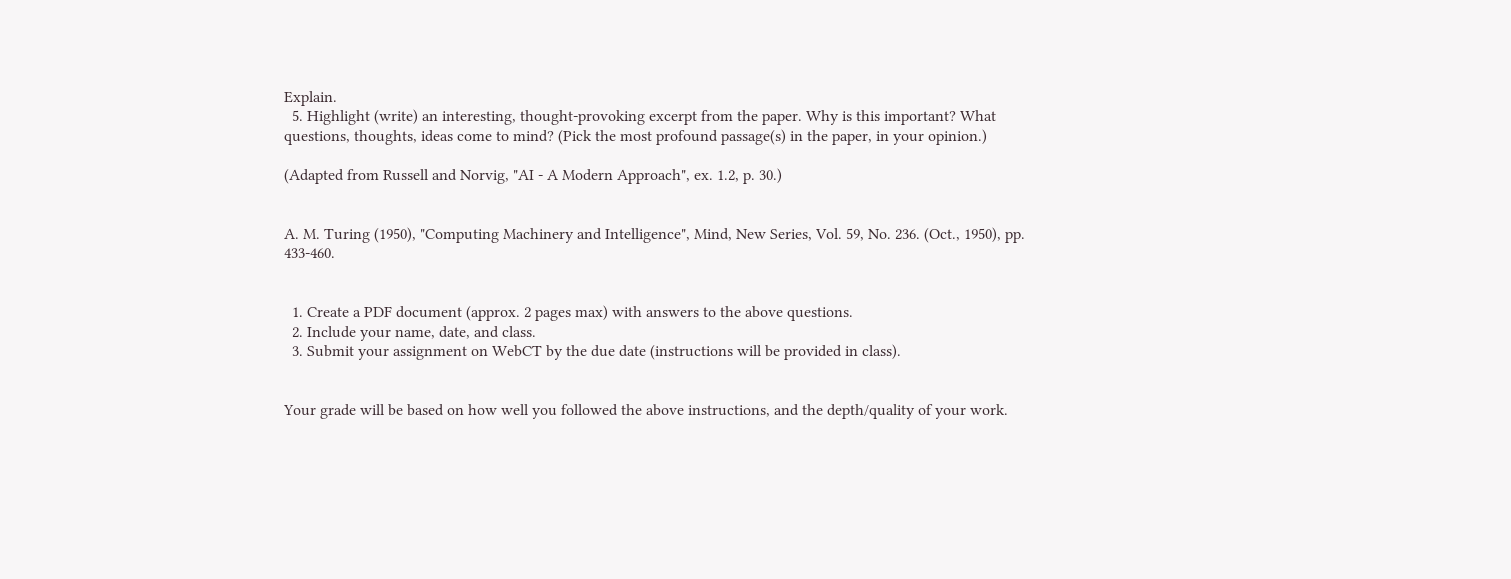Explain.
  5. Highlight (write) an interesting, thought-provoking excerpt from the paper. Why is this important? What questions, thoughts, ideas come to mind? (Pick the most profound passage(s) in the paper, in your opinion.)

(Adapted from Russell and Norvig, "AI - A Modern Approach", ex. 1.2, p. 30.)


A. M. Turing (1950), "Computing Machinery and Intelligence", Mind, New Series, Vol. 59, No. 236. (Oct., 1950), pp. 433-460.


  1. Create a PDF document (approx. 2 pages max) with answers to the above questions.
  2. Include your name, date, and class.
  3. Submit your assignment on WebCT by the due date (instructions will be provided in class).


Your grade will be based on how well you followed the above instructions, and the depth/quality of your work.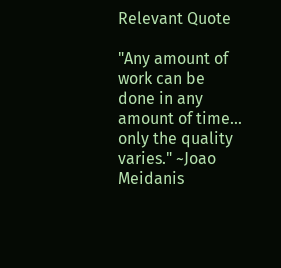Relevant Quote

"Any amount of work can be done in any amount of time... only the quality varies." ~Joao Meidanis